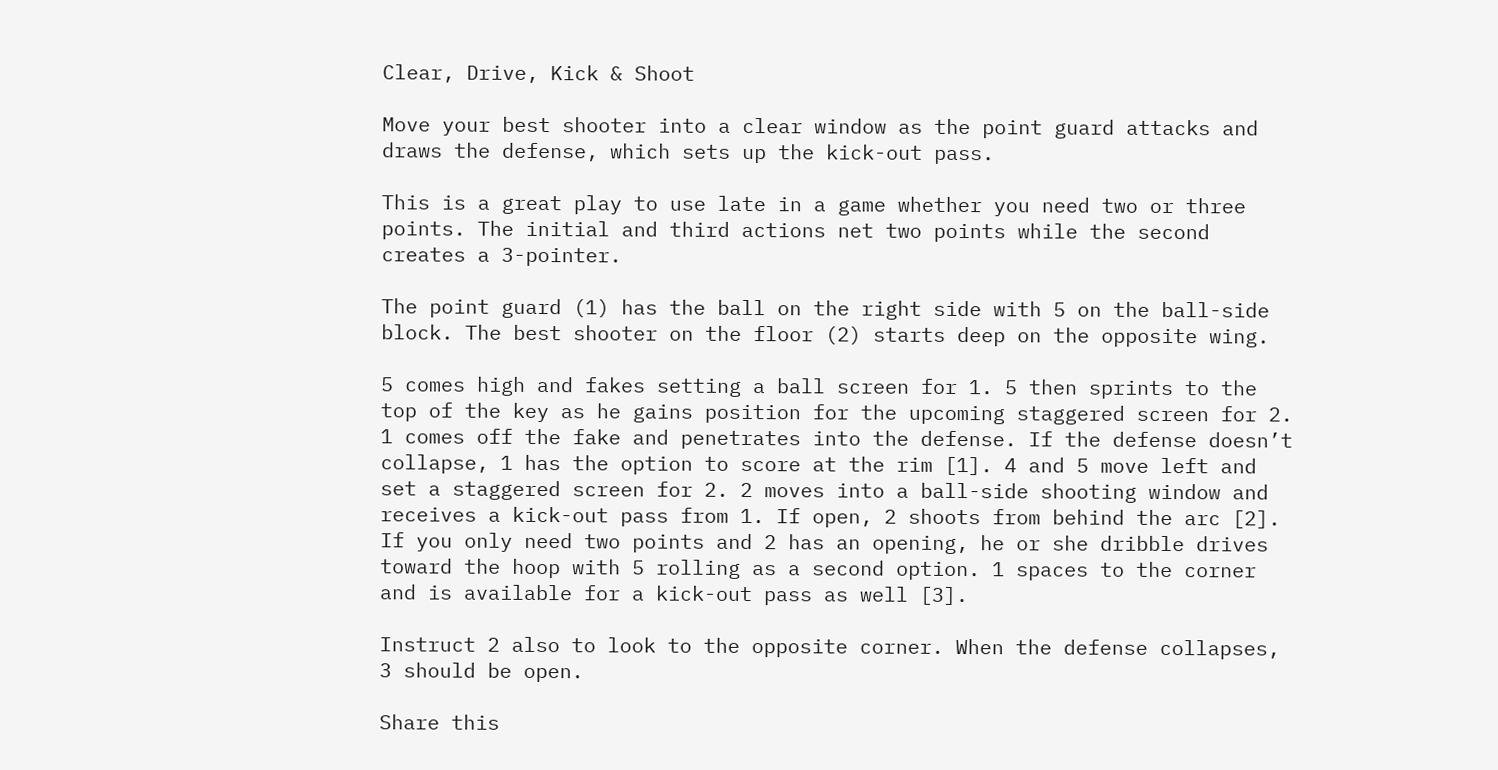Clear, Drive, Kick & Shoot

Move your best shooter into a clear window as the point guard attacks and draws the defense, which sets up the kick-out pass.

This is a great play to use late in a game whether you need two or three points. The initial and third actions net two points while the second creates a 3-pointer.

The point guard (1) has the ball on the right side with 5 on the ball-side block. The best shooter on the floor (2) starts deep on the opposite wing.

5 comes high and fakes setting a ball screen for 1. 5 then sprints to the top of the key as he gains position for the upcoming staggered screen for 2. 1 comes off the fake and penetrates into the defense. If the defense doesn’t collapse, 1 has the option to score at the rim [1]. 4 and 5 move left and set a staggered screen for 2. 2 moves into a ball-side shooting window and receives a kick-out pass from 1. If open, 2 shoots from behind the arc [2]. If you only need two points and 2 has an opening, he or she dribble drives toward the hoop with 5 rolling as a second option. 1 spaces to the corner and is available for a kick-out pass as well [3].

Instruct 2 also to look to the opposite corner. When the defense collapses, 3 should be open.

Share this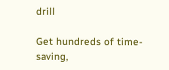drill

Get hundreds of time-saving,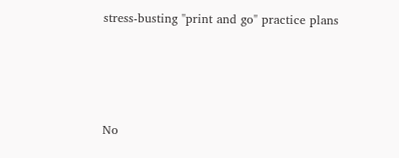stress-busting "print and go" practice plans




No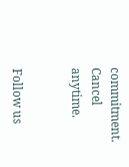commitment. Cancel anytime.


Follow us